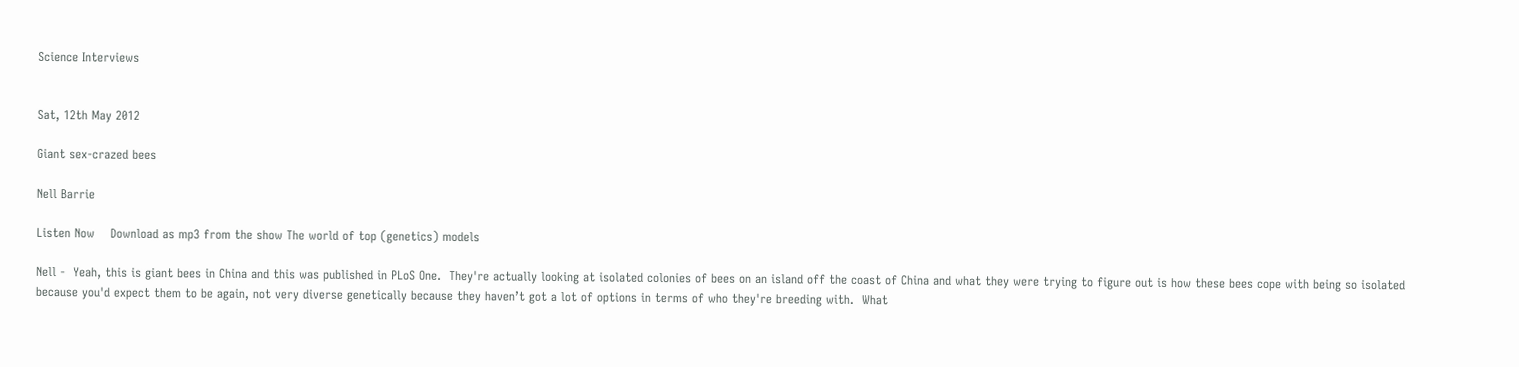Science Interviews


Sat, 12th May 2012

Giant sex-crazed bees

Nell Barrie

Listen Now    Download as mp3 from the show The world of top (genetics) models

Nell -  Yeah, this is giant bees in China and this was published in PLoS One.  They're actually looking at isolated colonies of bees on an island off the coast of China and what they were trying to figure out is how these bees cope with being so isolated because you'd expect them to be again, not very diverse genetically because they haven’t got a lot of options in terms of who they're breeding with.  What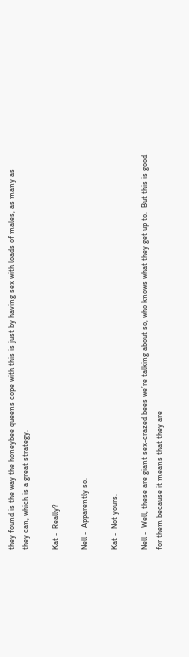they found is the way the honeybee queens cope with this is just by having sex with loads of males, as many as they can, which is a great strategy.

Kat -  Really?

Nell -  Apparently so.

Kat -  Not yours.

Nell -  Well, these are giant sex-crazed bees we’re talking about so, who knows what they get up to.  But this is good for them because it means that they are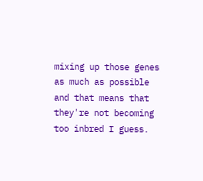mixing up those genes as much as possible and that means that they're not becoming too inbred I guess.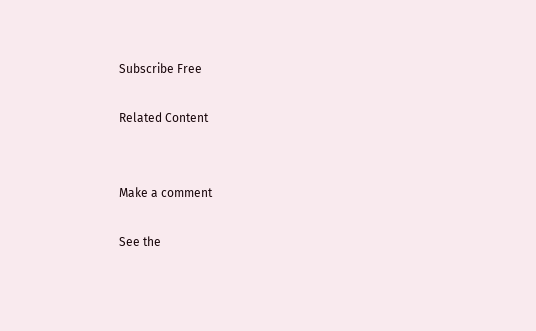Subscribe Free

Related Content


Make a comment

See the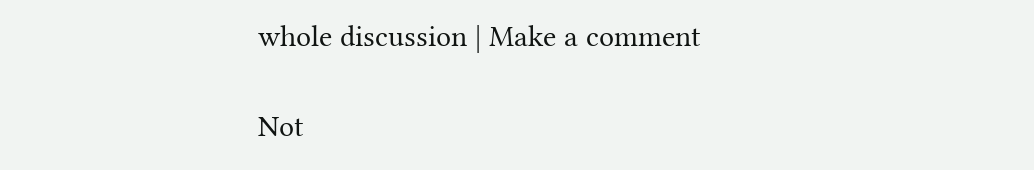whole discussion | Make a comment

Not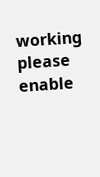working please enable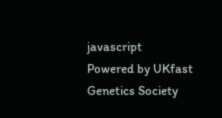javascript
Powered by UKfast
Genetics Society